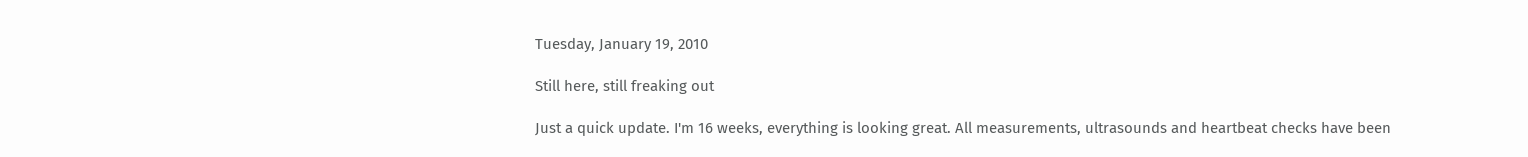Tuesday, January 19, 2010

Still here, still freaking out

Just a quick update. I'm 16 weeks, everything is looking great. All measurements, ultrasounds and heartbeat checks have been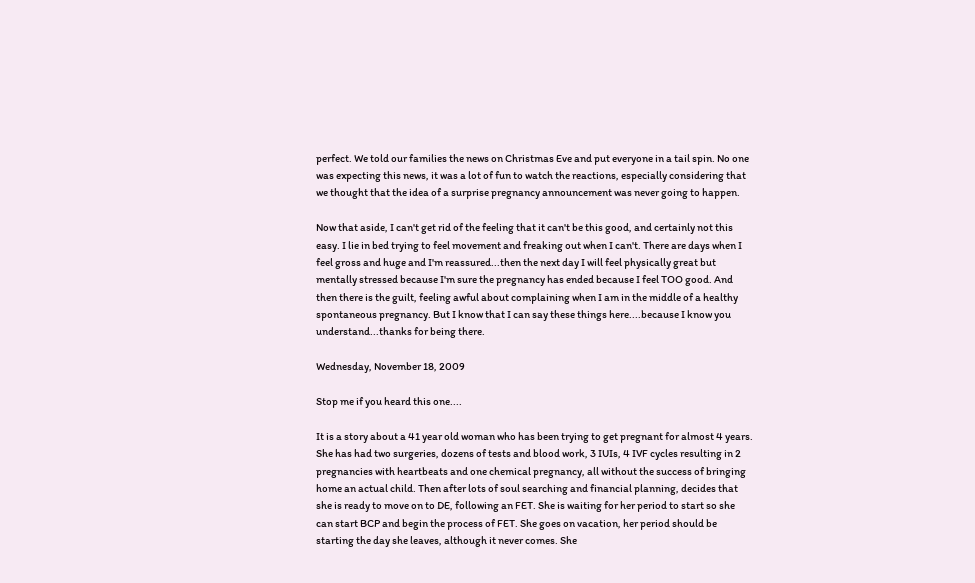perfect. We told our families the news on Christmas Eve and put everyone in a tail spin. No one was expecting this news, it was a lot of fun to watch the reactions, especially considering that we thought that the idea of a surprise pregnancy announcement was never going to happen.

Now that aside, I can't get rid of the feeling that it can't be this good, and certainly not this easy. I lie in bed trying to feel movement and freaking out when I can't. There are days when I feel gross and huge and I'm reassured...then the next day I will feel physically great but mentally stressed because I'm sure the pregnancy has ended because I feel TOO good. And then there is the guilt, feeling awful about complaining when I am in the middle of a healthy spontaneous pregnancy. But I know that I can say these things here....because I know you understand...thanks for being there.

Wednesday, November 18, 2009

Stop me if you heard this one....

It is a story about a 41 year old woman who has been trying to get pregnant for almost 4 years. She has had two surgeries, dozens of tests and blood work, 3 IUIs, 4 IVF cycles resulting in 2 pregnancies with heartbeats and one chemical pregnancy, all without the success of bringing home an actual child. Then after lots of soul searching and financial planning, decides that she is ready to move on to DE, following an FET. She is waiting for her period to start so she can start BCP and begin the process of FET. She goes on vacation, her period should be starting the day she leaves, although it never comes. She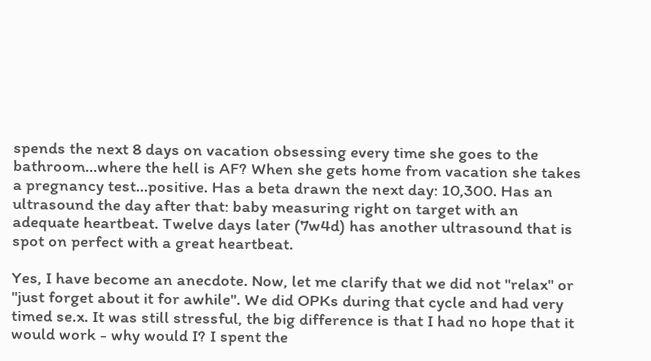spends the next 8 days on vacation obsessing every time she goes to the bathroom...where the hell is AF? When she gets home from vacation she takes a pregnancy test...positive. Has a beta drawn the next day: 10,300. Has an ultrasound the day after that: baby measuring right on target with an adequate heartbeat. Twelve days later (7w4d) has another ultrasound that is spot on perfect with a great heartbeat.

Yes, I have become an anecdote. Now, let me clarify that we did not "relax" or "just forget about it for awhile". We did OPKs during that cycle and had very timed se.x. It was still stressful, the big difference is that I had no hope that it would work - why would I? I spent the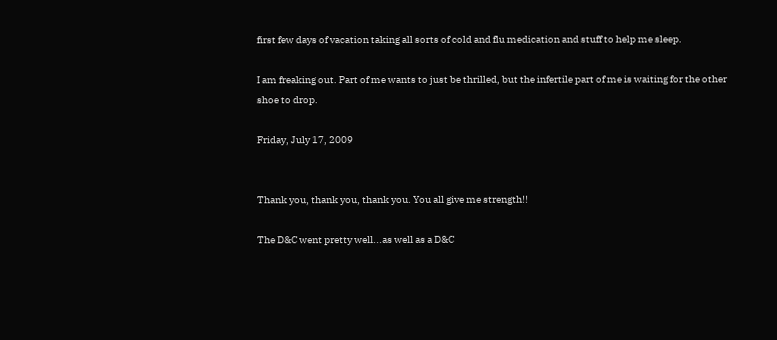first few days of vacation taking all sorts of cold and flu medication and stuff to help me sleep.

I am freaking out. Part of me wants to just be thrilled, but the infertile part of me is waiting for the other shoe to drop.

Friday, July 17, 2009


Thank you, thank you, thank you. You all give me strength!!

The D&C went pretty well...as well as a D&C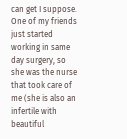can get I suppose. One of my friends just started working in same day surgery, so she was the nurse that took care of me (she is also an infertile with beautiful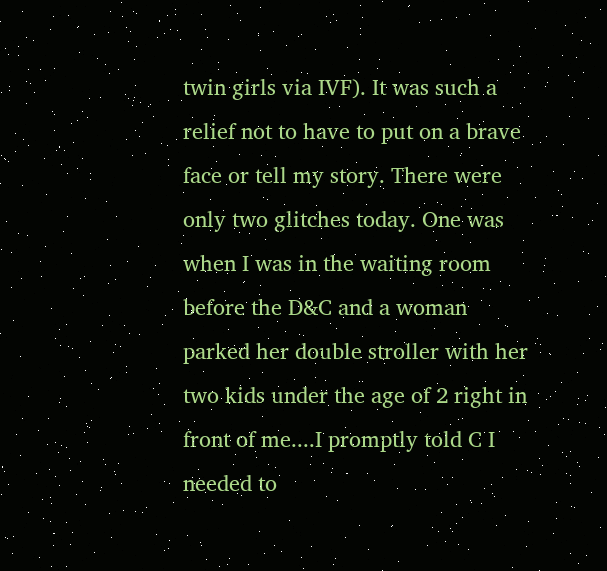twin girls via IVF). It was such a relief not to have to put on a brave face or tell my story. There were only two glitches today. One was when I was in the waiting room before the D&C and a woman parked her double stroller with her two kids under the age of 2 right in front of me....I promptly told C I needed to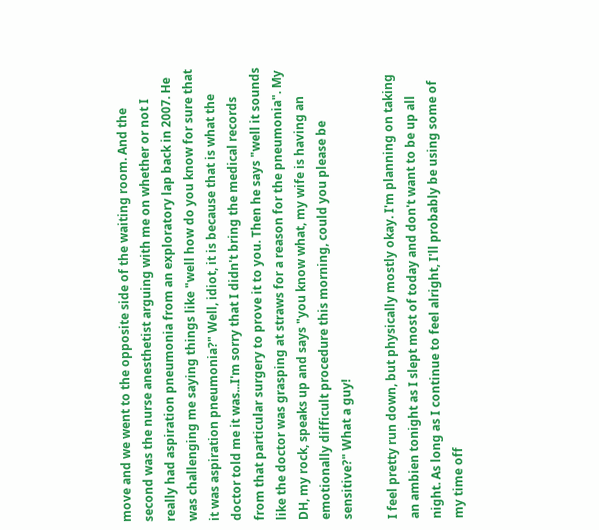move and we went to the opposite side of the waiting room. And the second was the nurse anesthetist arguing with me on whether or not I really had aspiration pneumonia from an exploratory lap back in 2007. He was challenging me saying things like "well how do you know for sure that it was aspiration pneumonia?" Well, idiot, it is because that is what the doctor told me it was...I'm sorry that I didn't bring the medical records from that particular surgery to prove it to you. Then he says "well it sounds like the doctor was grasping at straws for a reason for the pneumonia". My DH, my rock, speaks up and says "you know what, my wife is having an emotionally difficult procedure this morning, could you please be sensitive?" What a guy!

I feel pretty run down, but physically mostly okay. I'm planning on taking an ambien tonight as I slept most of today and don't want to be up all night. As long as I continue to feel alright, I'll probably be using some of my time off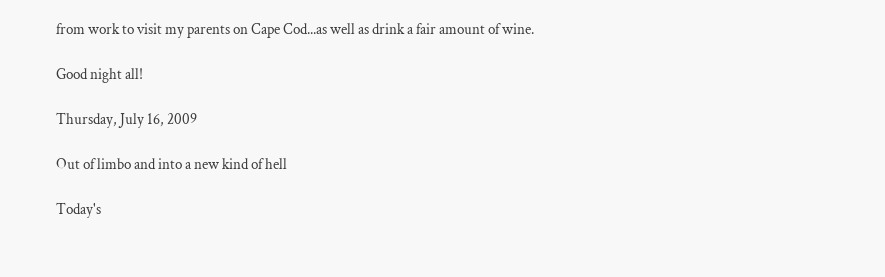from work to visit my parents on Cape Cod...as well as drink a fair amount of wine.

Good night all!

Thursday, July 16, 2009

Out of limbo and into a new kind of hell

Today's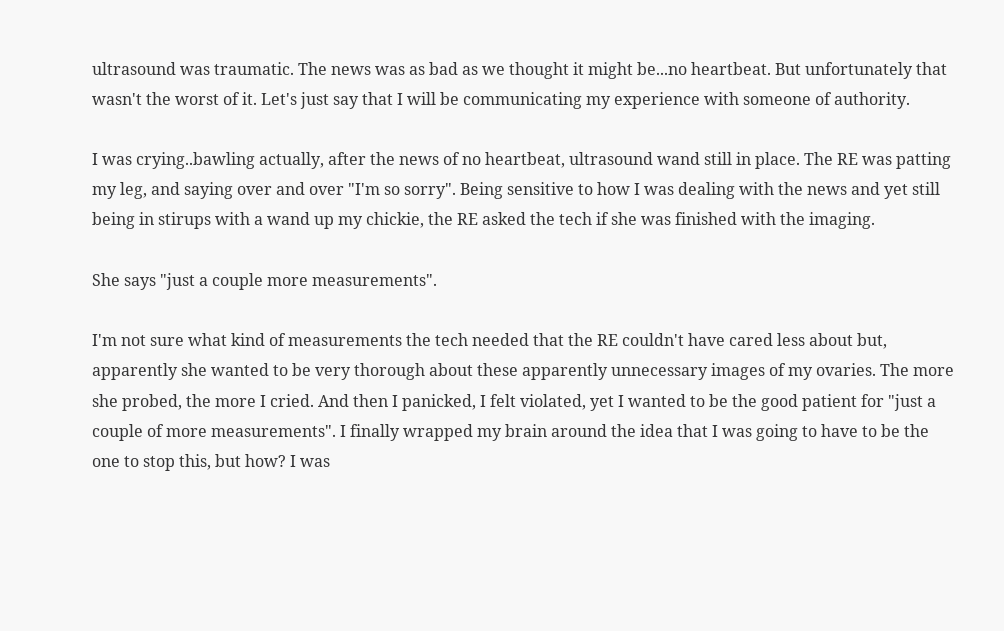ultrasound was traumatic. The news was as bad as we thought it might be...no heartbeat. But unfortunately that wasn't the worst of it. Let's just say that I will be communicating my experience with someone of authority.

I was crying..bawling actually, after the news of no heartbeat, ultrasound wand still in place. The RE was patting my leg, and saying over and over "I'm so sorry". Being sensitive to how I was dealing with the news and yet still being in stirups with a wand up my chickie, the RE asked the tech if she was finished with the imaging.

She says "just a couple more measurements".

I'm not sure what kind of measurements the tech needed that the RE couldn't have cared less about but, apparently she wanted to be very thorough about these apparently unnecessary images of my ovaries. The more she probed, the more I cried. And then I panicked, I felt violated, yet I wanted to be the good patient for "just a couple of more measurements". I finally wrapped my brain around the idea that I was going to have to be the one to stop this, but how? I was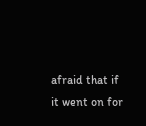afraid that if it went on for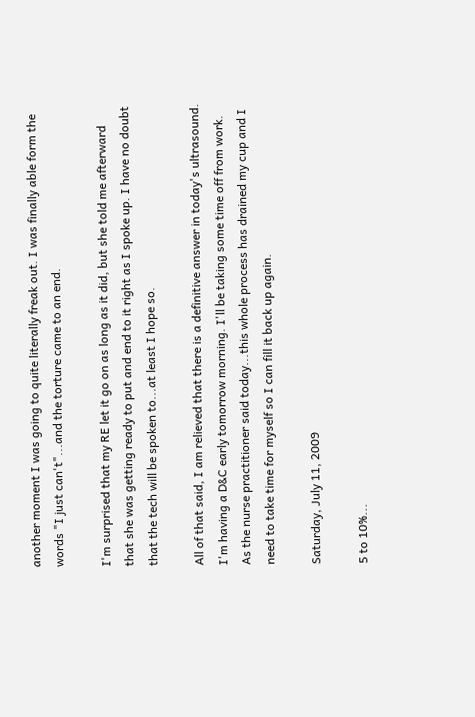another moment I was going to quite literally freak out. I was finally able form the words "I just can't"...and the torture came to an end.

I'm surprised that my RE let it go on as long as it did, but she told me afterward that she was getting ready to put and end to it right as I spoke up. I have no doubt that the tech will be spoken to...at least I hope so.

All of that said, I am relieved that there is a definitive answer in today's ultrasound. I'm having a D&C early tomorrow morning. I'll be taking some time off from work. As the nurse practitioner said today...this whole process has drained my cup and I need to take time for myself so I can fill it back up again.

Saturday, July 11, 2009

5 to 10%...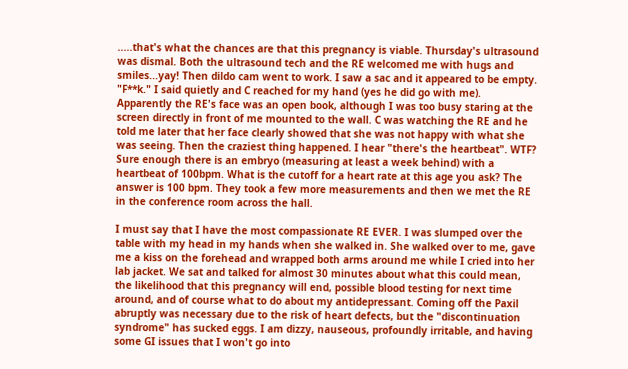.....that's what the chances are that this pregnancy is viable. Thursday's ultrasound was dismal. Both the ultrasound tech and the RE welcomed me with hugs and smiles...yay! Then dildo cam went to work. I saw a sac and it appeared to be empty. "F**k." I said quietly and C reached for my hand (yes he did go with me). Apparently the RE's face was an open book, although I was too busy staring at the screen directly in front of me mounted to the wall. C was watching the RE and he told me later that her face clearly showed that she was not happy with what she was seeing. Then the craziest thing happened. I hear "there's the heartbeat". WTF? Sure enough there is an embryo (measuring at least a week behind) with a heartbeat of 100bpm. What is the cutoff for a heart rate at this age you ask? The answer is 100 bpm. They took a few more measurements and then we met the RE in the conference room across the hall.

I must say that I have the most compassionate RE EVER. I was slumped over the table with my head in my hands when she walked in. She walked over to me, gave me a kiss on the forehead and wrapped both arms around me while I cried into her lab jacket. We sat and talked for almost 30 minutes about what this could mean, the likelihood that this pregnancy will end, possible blood testing for next time around, and of course what to do about my antidepressant. Coming off the Paxil abruptly was necessary due to the risk of heart defects, but the "discontinuation syndrome" has sucked eggs. I am dizzy, nauseous, profoundly irritable, and having some GI issues that I won't go into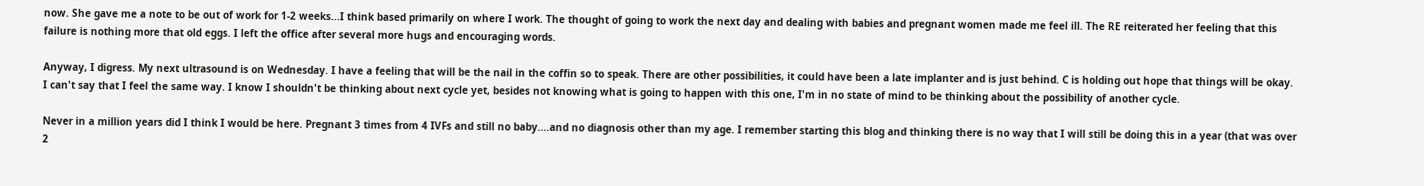now. She gave me a note to be out of work for 1-2 weeks...I think based primarily on where I work. The thought of going to work the next day and dealing with babies and pregnant women made me feel ill. The RE reiterated her feeling that this failure is nothing more that old eggs. I left the office after several more hugs and encouraging words.

Anyway, I digress. My next ultrasound is on Wednesday. I have a feeling that will be the nail in the coffin so to speak. There are other possibilities, it could have been a late implanter and is just behind. C is holding out hope that things will be okay. I can't say that I feel the same way. I know I shouldn't be thinking about next cycle yet, besides not knowing what is going to happen with this one, I'm in no state of mind to be thinking about the possibility of another cycle.

Never in a million years did I think I would be here. Pregnant 3 times from 4 IVFs and still no baby....and no diagnosis other than my age. I remember starting this blog and thinking there is no way that I will still be doing this in a year (that was over 2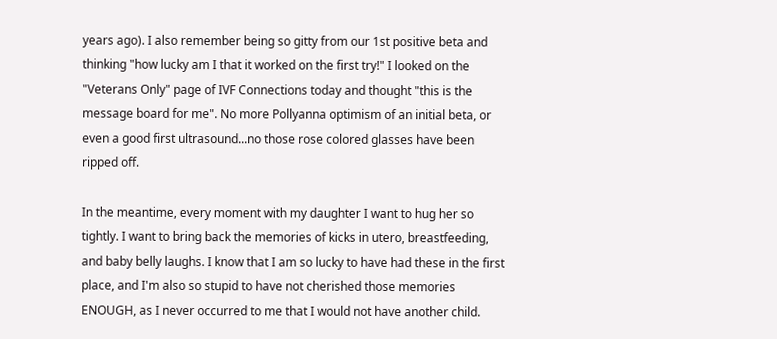years ago). I also remember being so gitty from our 1st positive beta and thinking "how lucky am I that it worked on the first try!" I looked on the "Veterans Only" page of IVF Connections today and thought "this is the message board for me". No more Pollyanna optimism of an initial beta, or even a good first ultrasound...no those rose colored glasses have been ripped off.

In the meantime, every moment with my daughter I want to hug her so tightly. I want to bring back the memories of kicks in utero, breastfeeding, and baby belly laughs. I know that I am so lucky to have had these in the first place, and I'm also so stupid to have not cherished those memories ENOUGH, as I never occurred to me that I would not have another child.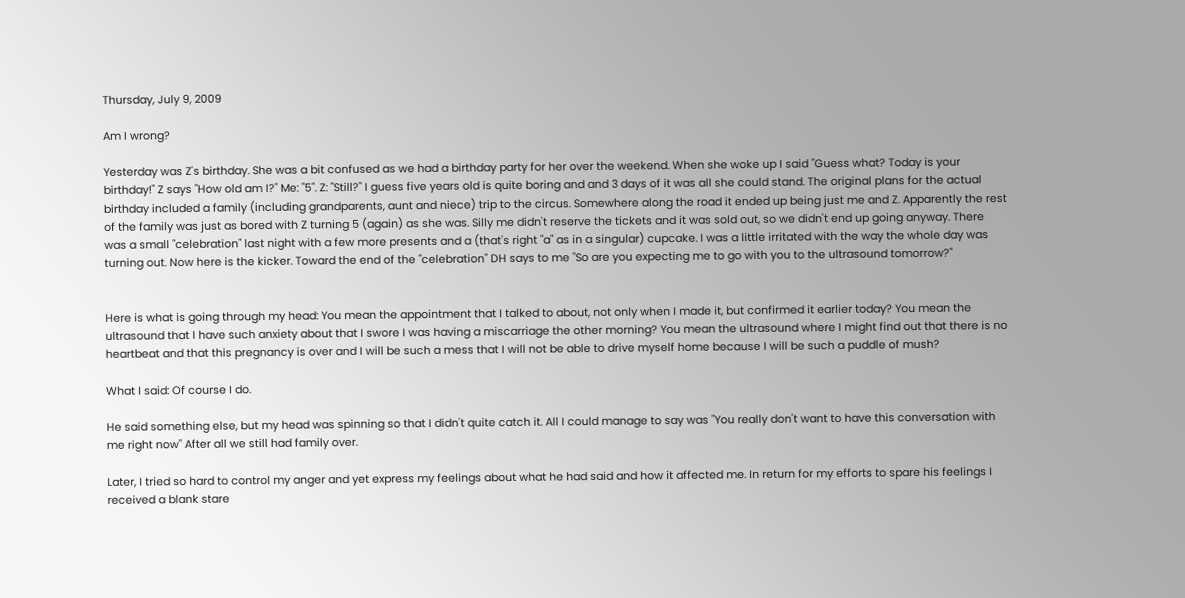Thursday, July 9, 2009

Am I wrong?

Yesterday was Z's birthday. She was a bit confused as we had a birthday party for her over the weekend. When she woke up I said "Guess what? Today is your birthday!" Z says "How old am I?" Me: "5". Z: "Still?" I guess five years old is quite boring and and 3 days of it was all she could stand. The original plans for the actual birthday included a family (including grandparents, aunt and niece) trip to the circus. Somewhere along the road it ended up being just me and Z. Apparently the rest of the family was just as bored with Z turning 5 (again) as she was. Silly me didn't reserve the tickets and it was sold out, so we didn't end up going anyway. There was a small "celebration" last night with a few more presents and a (that's right "a" as in a singular) cupcake. I was a little irritated with the way the whole day was turning out. Now here is the kicker. Toward the end of the "celebration" DH says to me "So are you expecting me to go with you to the ultrasound tomorrow?"


Here is what is going through my head: You mean the appointment that I talked to about, not only when I made it, but confirmed it earlier today? You mean the ultrasound that I have such anxiety about that I swore I was having a miscarriage the other morning? You mean the ultrasound where I might find out that there is no heartbeat and that this pregnancy is over and I will be such a mess that I will not be able to drive myself home because I will be such a puddle of mush?

What I said: Of course I do.

He said something else, but my head was spinning so that I didn't quite catch it. All I could manage to say was "You really don't want to have this conversation with me right now" After all we still had family over.

Later, I tried so hard to control my anger and yet express my feelings about what he had said and how it affected me. In return for my efforts to spare his feelings I received a blank stare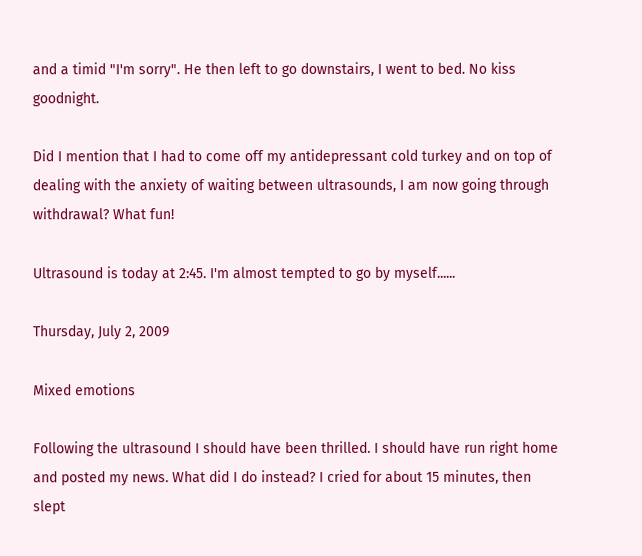and a timid "I'm sorry". He then left to go downstairs, I went to bed. No kiss goodnight.

Did I mention that I had to come off my antidepressant cold turkey and on top of dealing with the anxiety of waiting between ultrasounds, I am now going through withdrawal? What fun!

Ultrasound is today at 2:45. I'm almost tempted to go by myself......

Thursday, July 2, 2009

Mixed emotions

Following the ultrasound I should have been thrilled. I should have run right home and posted my news. What did I do instead? I cried for about 15 minutes, then slept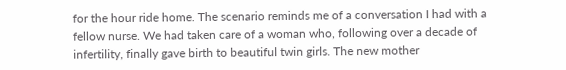for the hour ride home. The scenario reminds me of a conversation I had with a fellow nurse. We had taken care of a woman who, following over a decade of infertility, finally gave birth to beautiful twin girls. The new mother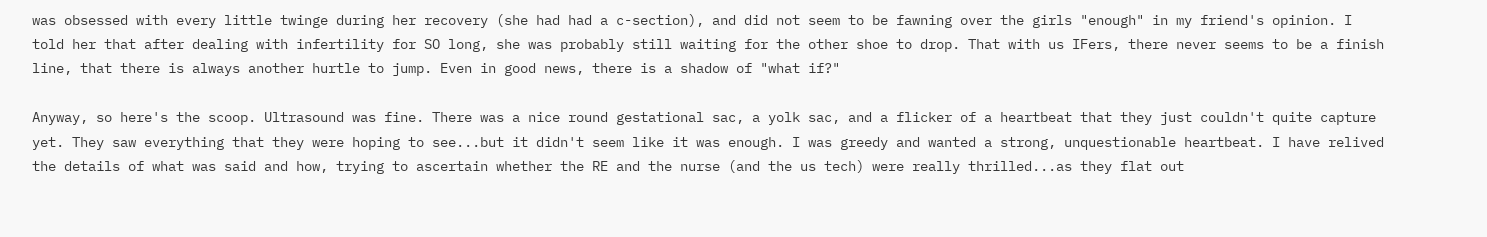was obsessed with every little twinge during her recovery (she had had a c-section), and did not seem to be fawning over the girls "enough" in my friend's opinion. I told her that after dealing with infertility for SO long, she was probably still waiting for the other shoe to drop. That with us IFers, there never seems to be a finish line, that there is always another hurtle to jump. Even in good news, there is a shadow of "what if?"

Anyway, so here's the scoop. Ultrasound was fine. There was a nice round gestational sac, a yolk sac, and a flicker of a heartbeat that they just couldn't quite capture yet. They saw everything that they were hoping to see...but it didn't seem like it was enough. I was greedy and wanted a strong, unquestionable heartbeat. I have relived the details of what was said and how, trying to ascertain whether the RE and the nurse (and the us tech) were really thrilled...as they flat out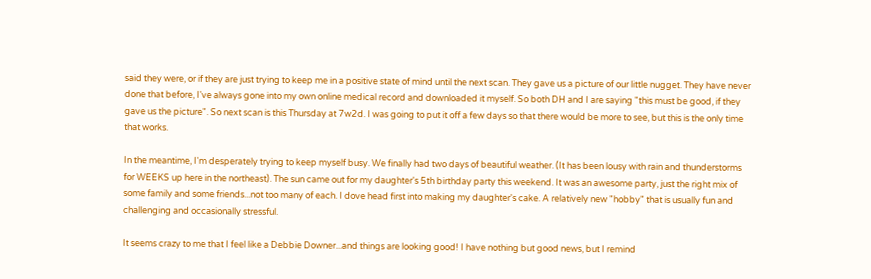said they were, or if they are just trying to keep me in a positive state of mind until the next scan. They gave us a picture of our little nugget. They have never done that before, I've always gone into my own online medical record and downloaded it myself. So both DH and I are saying "this must be good, if they gave us the picture". So next scan is this Thursday at 7w2d. I was going to put it off a few days so that there would be more to see, but this is the only time that works.

In the meantime, I'm desperately trying to keep myself busy. We finally had two days of beautiful weather. (It has been lousy with rain and thunderstorms for WEEKS up here in the northeast). The sun came out for my daughter's 5th birthday party this weekend. It was an awesome party, just the right mix of some family and some friends...not too many of each. I dove head first into making my daughter's cake. A relatively new "hobby" that is usually fun and challenging and occasionally stressful.

It seems crazy to me that I feel like a Debbie Downer...and things are looking good! I have nothing but good news, but I remind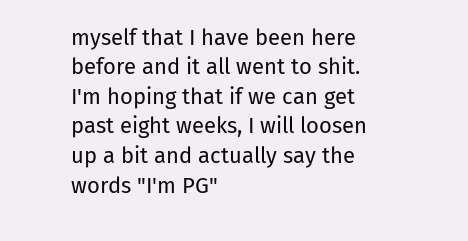myself that I have been here before and it all went to shit. I'm hoping that if we can get past eight weeks, I will loosen up a bit and actually say the words "I'm PG"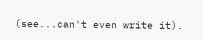(see...can't even write it).